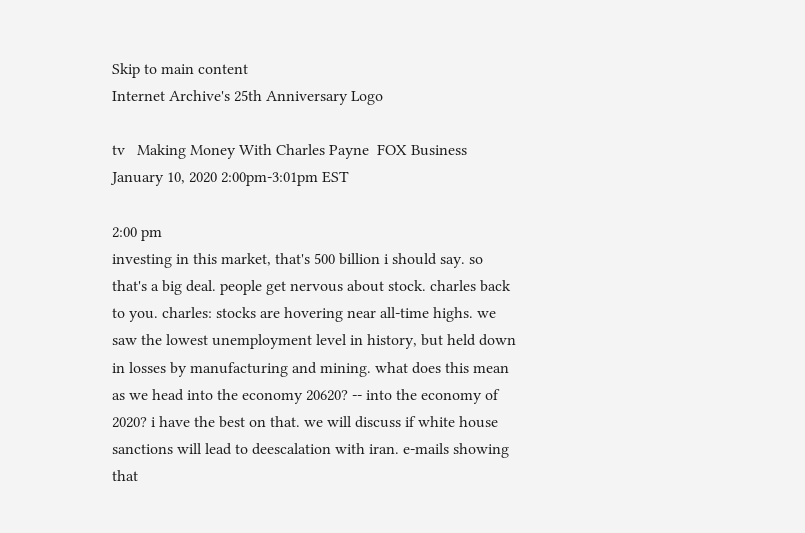Skip to main content
Internet Archive's 25th Anniversary Logo

tv   Making Money With Charles Payne  FOX Business  January 10, 2020 2:00pm-3:01pm EST

2:00 pm
investing in this market, that's 500 billion i should say. so that's a big deal. people get nervous about stock. charles back to you. charles: stocks are hovering near all-time highs. we saw the lowest unemployment level in history, but held down in losses by manufacturing and mining. what does this mean as we head into the economy 20620? -- into the economy of 2020? i have the best on that. we will discuss if white house sanctions will lead to deescalation with iran. e-mails showing that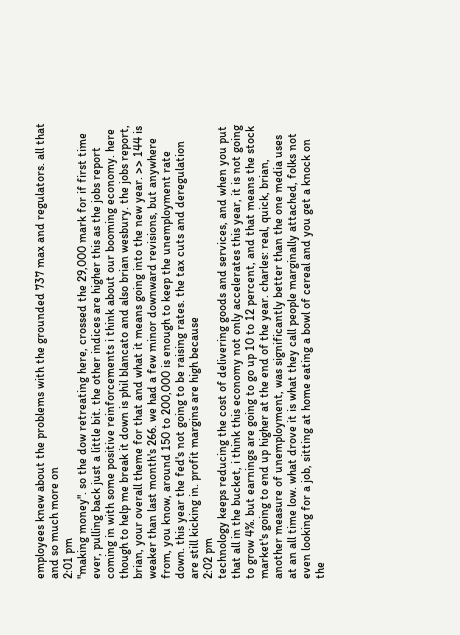employees knew about the problems with the grounded 737 max and regulators. all that and so much more on
2:01 pm
"making money". so the dow retreating here, crossed the 29,000 mark for if first time ever, pulling back just a little bit. the other indices are higher this as the jobs report coming in with some positive reinforcements i think about our booming economy. here though to help me break it down is phil blancato and also brian wesbury. the jobs report, brian, your overall theme for that and what it means going into the new year. >> 144 is weaker than last month's 266. we had a few minor downward revisions, but anywhere from, you know, around 150 to 200,000 is enough to keep the unemployment rate down. this year the fed's not going to be raising rates. the tax cuts and deregulation are still kicking in. profit margins are high because
2:02 pm
technology keeps reducing the cost of delivering goods and services, and when you put that all in the bucket, i think this economy not only accelerates this year, it is not going to grow 4%. but earnings are going to go up 10 to 12 percent, and that means the stock market's going to end up higher at the end of the year. charles: real, quick, brian, another measure of unemployment, was significantly better than the one media uses at an all time low. what drove it is what they call people marginally attached, folks not even looking for a job, sitting at home eating a bowl of cereal and you get a knock on the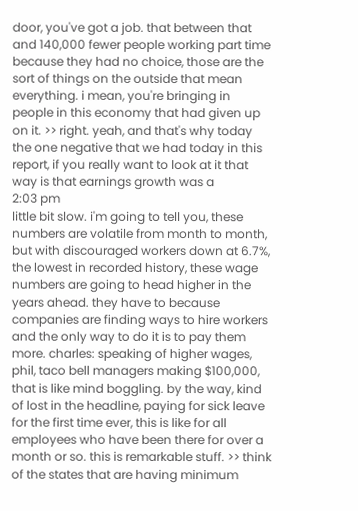door, you've got a job. that between that and 140,000 fewer people working part time because they had no choice, those are the sort of things on the outside that mean everything. i mean, you're bringing in people in this economy that had given up on it. >> right. yeah, and that's why today the one negative that we had today in this report, if you really want to look at it that way is that earnings growth was a
2:03 pm
little bit slow. i'm going to tell you, these numbers are volatile from month to month, but with discouraged workers down at 6.7%, the lowest in recorded history, these wage numbers are going to head higher in the years ahead. they have to because companies are finding ways to hire workers and the only way to do it is to pay them more. charles: speaking of higher wages, phil, taco bell managers making $100,000, that is like mind boggling. by the way, kind of lost in the headline, paying for sick leave for the first time ever, this is like for all employees who have been there for over a month or so. this is remarkable stuff. >> think of the states that are having minimum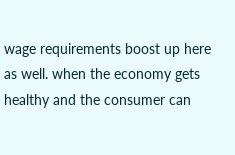wage requirements boost up here as well. when the economy gets healthy and the consumer can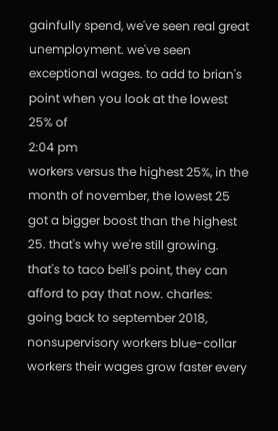gainfully spend, we've seen real great unemployment. we've seen exceptional wages. to add to brian's point when you look at the lowest 25% of
2:04 pm
workers versus the highest 25%, in the month of november, the lowest 25 got a bigger boost than the highest 25. that's why we're still growing. that's to taco bell's point, they can afford to pay that now. charles: going back to september 2018, nonsupervisory workers blue-collar workers their wages grow faster every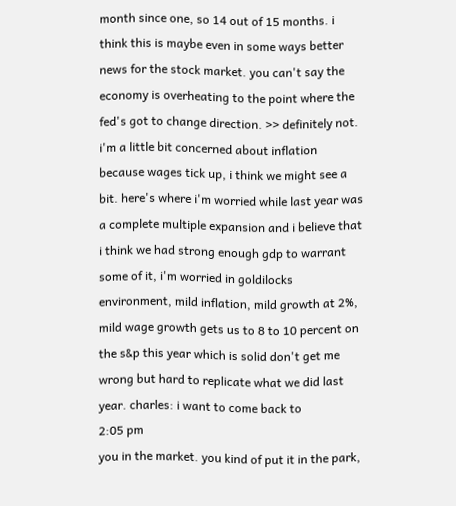month since one, so 14 out of 15 months. i think this is maybe even in some ways better news for the stock market. you can't say the economy is overheating to the point where the fed's got to change direction. >> definitely not. i'm a little bit concerned about inflation because wages tick up, i think we might see a bit. here's where i'm worried while last year was a complete multiple expansion and i believe that i think we had strong enough gdp to warrant some of it, i'm worried in goldilocks environment, mild inflation, mild growth at 2%, mild wage growth gets us to 8 to 10 percent on the s&p this year which is solid don't get me wrong but hard to replicate what we did last year. charles: i want to come back to
2:05 pm
you in the market. you kind of put it in the park,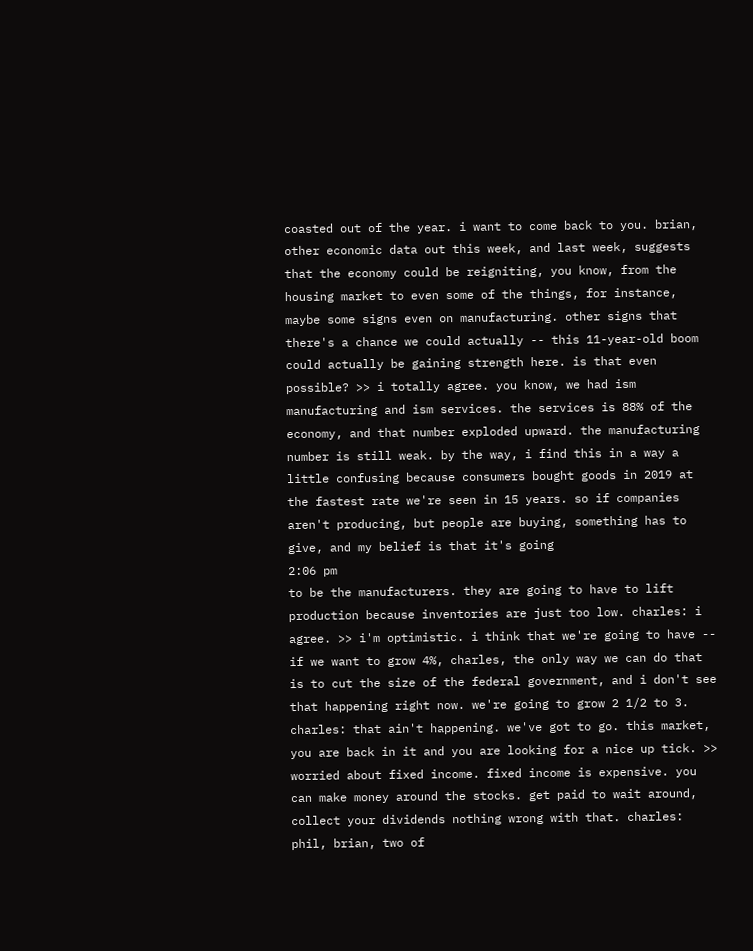coasted out of the year. i want to come back to you. brian, other economic data out this week, and last week, suggests that the economy could be reigniting, you know, from the housing market to even some of the things, for instance, maybe some signs even on manufacturing. other signs that there's a chance we could actually -- this 11-year-old boom could actually be gaining strength here. is that even possible? >> i totally agree. you know, we had ism manufacturing and ism services. the services is 88% of the economy, and that number exploded upward. the manufacturing number is still weak. by the way, i find this in a way a little confusing because consumers bought goods in 2019 at the fastest rate we're seen in 15 years. so if companies aren't producing, but people are buying, something has to give, and my belief is that it's going
2:06 pm
to be the manufacturers. they are going to have to lift production because inventories are just too low. charles: i agree. >> i'm optimistic. i think that we're going to have -- if we want to grow 4%, charles, the only way we can do that is to cut the size of the federal government, and i don't see that happening right now. we're going to grow 2 1/2 to 3. charles: that ain't happening. we've got to go. this market, you are back in it and you are looking for a nice up tick. >> worried about fixed income. fixed income is expensive. you can make money around the stocks. get paid to wait around, collect your dividends nothing wrong with that. charles: phil, brian, two of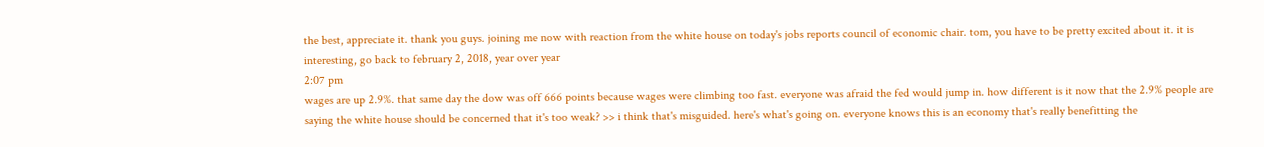the best, appreciate it. thank you guys. joining me now with reaction from the white house on today's jobs reports council of economic chair. tom, you have to be pretty excited about it. it is interesting, go back to february 2, 2018, year over year
2:07 pm
wages are up 2.9%. that same day the dow was off 666 points because wages were climbing too fast. everyone was afraid the fed would jump in. how different is it now that the 2.9% people are saying the white house should be concerned that it's too weak? >> i think that's misguided. here's what's going on. everyone knows this is an economy that's really benefitting the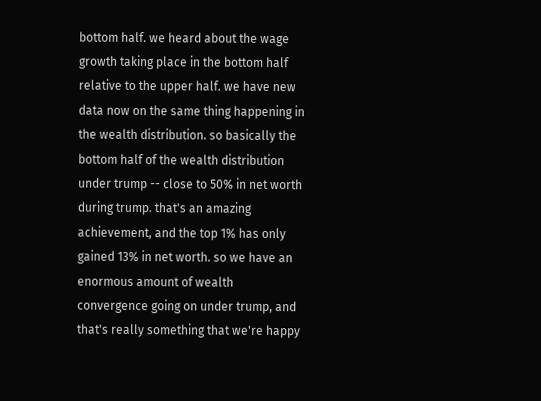bottom half. we heard about the wage growth taking place in the bottom half relative to the upper half. we have new data now on the same thing happening in the wealth distribution. so basically the bottom half of the wealth distribution under trump -- close to 50% in net worth during trump. that's an amazing achievement, and the top 1% has only gained 13% in net worth. so we have an enormous amount of wealth convergence going on under trump, and that's really something that we're happy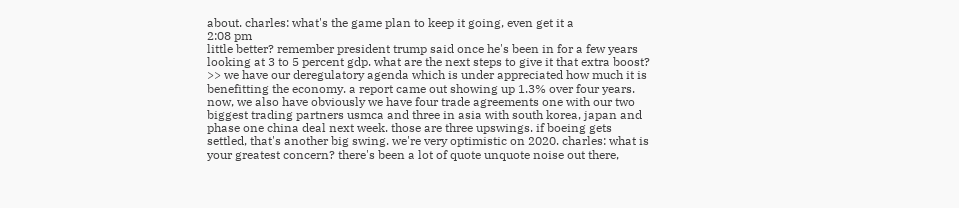about. charles: what's the game plan to keep it going, even get it a
2:08 pm
little better? remember president trump said once he's been in for a few years looking at 3 to 5 percent gdp. what are the next steps to give it that extra boost? >> we have our deregulatory agenda which is under appreciated how much it is benefitting the economy. a report came out showing up 1.3% over four years. now, we also have obviously we have four trade agreements one with our two biggest trading partners usmca and three in asia with south korea, japan and phase one china deal next week. those are three upswings. if boeing gets settled, that's another big swing. we're very optimistic on 2020. charles: what is your greatest concern? there's been a lot of quote unquote noise out there,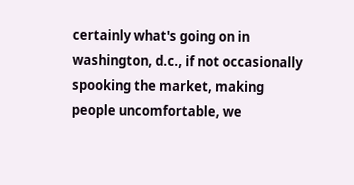certainly what's going on in washington, d.c., if not occasionally spooking the market, making people uncomfortable, we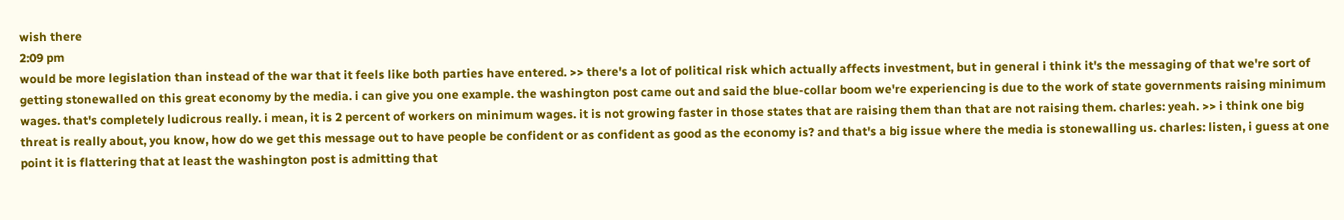wish there
2:09 pm
would be more legislation than instead of the war that it feels like both parties have entered. >> there's a lot of political risk which actually affects investment, but in general i think it's the messaging of that we're sort of getting stonewalled on this great economy by the media. i can give you one example. the washington post came out and said the blue-collar boom we're experiencing is due to the work of state governments raising minimum wages. that's completely ludicrous really. i mean, it is 2 percent of workers on minimum wages. it is not growing faster in those states that are raising them than that are not raising them. charles: yeah. >> i think one big threat is really about, you know, how do we get this message out to have people be confident or as confident as good as the economy is? and that's a big issue where the media is stonewalling us. charles: listen, i guess at one point it is flattering that at least the washington post is admitting that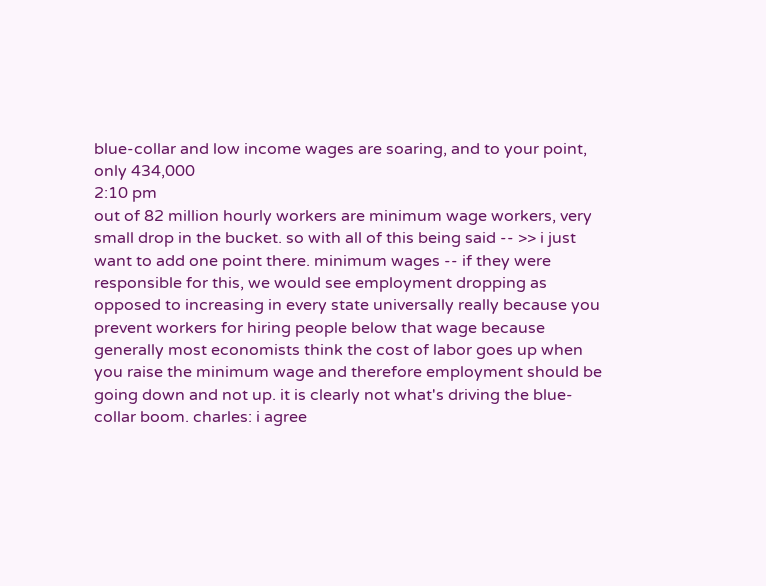blue-collar and low income wages are soaring, and to your point, only 434,000
2:10 pm
out of 82 million hourly workers are minimum wage workers, very small drop in the bucket. so with all of this being said -- >> i just want to add one point there. minimum wages -- if they were responsible for this, we would see employment dropping as opposed to increasing in every state universally really because you prevent workers for hiring people below that wage because generally most economists think the cost of labor goes up when you raise the minimum wage and therefore employment should be going down and not up. it is clearly not what's driving the blue-collar boom. charles: i agree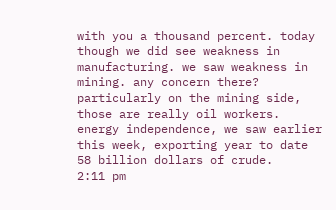with you a thousand percent. today though we did see weakness in manufacturing. we saw weakness in mining. any concern there? particularly on the mining side, those are really oil workers. energy independence, we saw earlier this week, exporting year to date 58 billion dollars of crude.
2:11 pm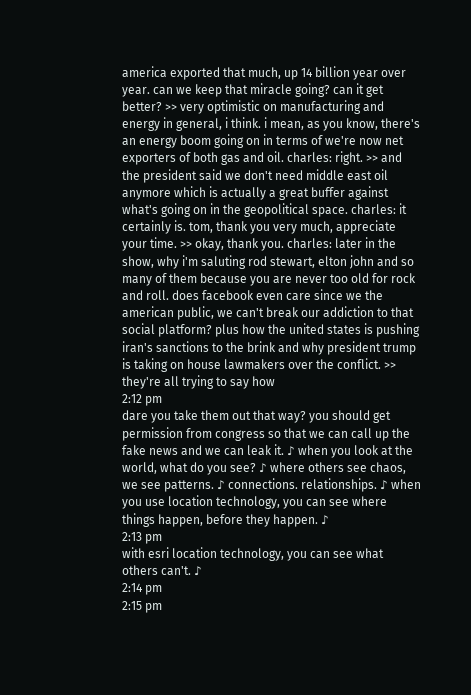america exported that much, up 14 billion year over year. can we keep that miracle going? can it get better? >> very optimistic on manufacturing and energy in general, i think. i mean, as you know, there's an energy boom going on in terms of we're now net exporters of both gas and oil. charles: right. >> and the president said we don't need middle east oil anymore which is actually a great buffer against what's going on in the geopolitical space. charles: it certainly is. tom, thank you very much, appreciate your time. >> okay, thank you. charles: later in the show, why i'm saluting rod stewart, elton john and so many of them because you are never too old for rock and roll. does facebook even care since we the american public, we can't break our addiction to that social platform? plus how the united states is pushing iran's sanctions to the brink and why president trump is taking on house lawmakers over the conflict. >> they're all trying to say how
2:12 pm
dare you take them out that way? you should get permission from congress so that we can call up the fake news and we can leak it. ♪ when you look at the world, what do you see? ♪ where others see chaos, we see patterns. ♪ connections. relationships. ♪ when you use location technology, you can see where things happen, before they happen. ♪
2:13 pm
with esri location technology, you can see what others can't. ♪
2:14 pm
2:15 pm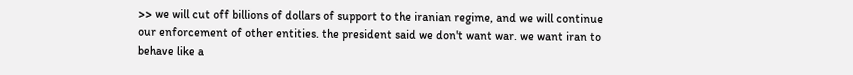>> we will cut off billions of dollars of support to the iranian regime, and we will continue our enforcement of other entities. the president said we don't want war. we want iran to behave like a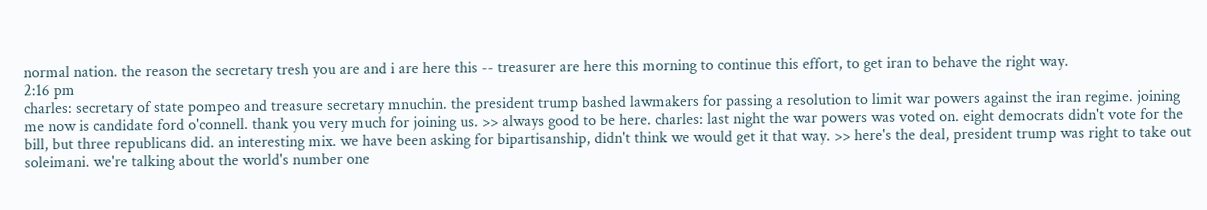normal nation. the reason the secretary tresh you are and i are here this -- treasurer are here this morning to continue this effort, to get iran to behave the right way.
2:16 pm
charles: secretary of state pompeo and treasure secretary mnuchin. the president trump bashed lawmakers for passing a resolution to limit war powers against the iran regime. joining me now is candidate ford o'connell. thank you very much for joining us. >> always good to be here. charles: last night the war powers was voted on. eight democrats didn't vote for the bill, but three republicans did. an interesting mix. we have been asking for bipartisanship, didn't think we would get it that way. >> here's the deal, president trump was right to take out soleimani. we're talking about the world's number one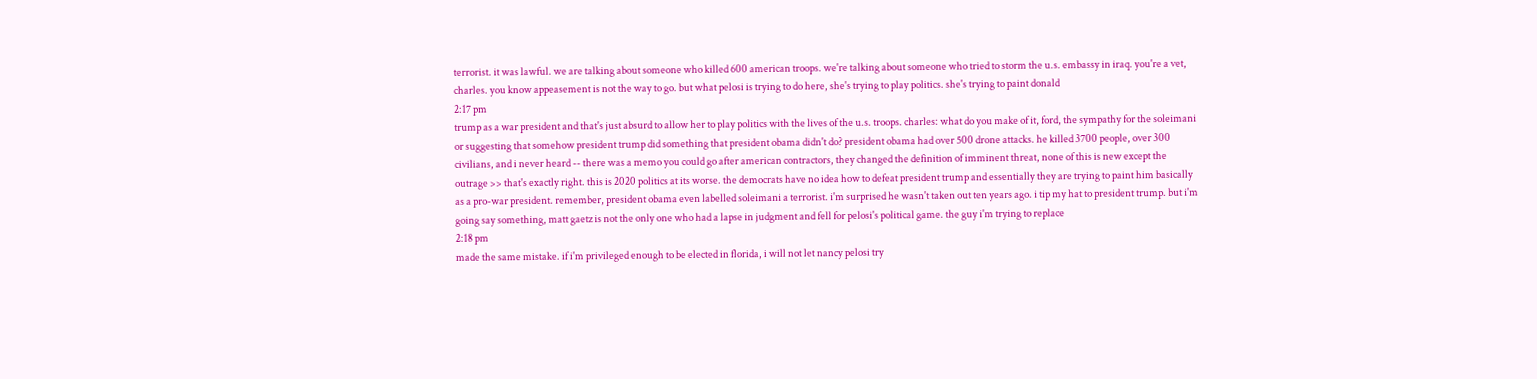terrorist. it was lawful. we are talking about someone who killed 600 american troops. we're talking about someone who tried to storm the u.s. embassy in iraq. you're a vet, charles. you know appeasement is not the way to go. but what pelosi is trying to do here, she's trying to play politics. she's trying to paint donald
2:17 pm
trump as a war president and that's just absurd to allow her to play politics with the lives of the u.s. troops. charles: what do you make of it, ford, the sympathy for the soleimani or suggesting that somehow president trump did something that president obama didn't do? president obama had over 500 drone attacks. he killed 3700 people, over 300 civilians, and i never heard -- there was a memo you could go after american contractors, they changed the definition of imminent threat, none of this is new except the outrage >> that's exactly right. this is 2020 politics at its worse. the democrats have no idea how to defeat president trump and essentially they are trying to paint him basically as a pro-war president. remember, president obama even labelled soleimani a terrorist. i'm surprised he wasn't taken out ten years ago. i tip my hat to president trump. but i'm going say something, matt gaetz is not the only one who had a lapse in judgment and fell for pelosi's political game. the guy i'm trying to replace
2:18 pm
made the same mistake. if i'm privileged enough to be elected in florida, i will not let nancy pelosi try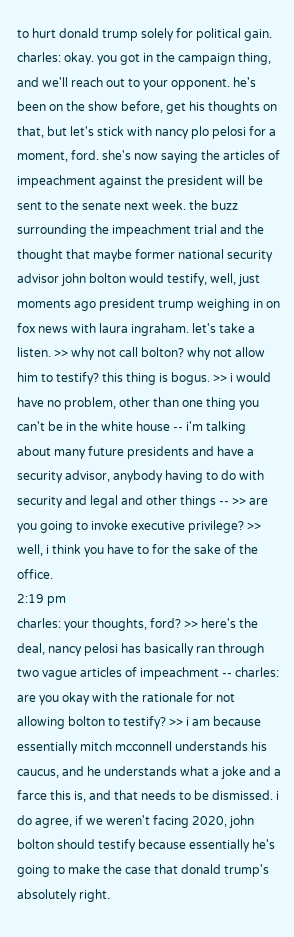to hurt donald trump solely for political gain. charles: okay. you got in the campaign thing, and we'll reach out to your opponent. he's been on the show before, get his thoughts on that, but let's stick with nancy plo pelosi for a moment, ford. she's now saying the articles of impeachment against the president will be sent to the senate next week. the buzz surrounding the impeachment trial and the thought that maybe former national security advisor john bolton would testify, well, just moments ago president trump weighing in on fox news with laura ingraham. let's take a listen. >> why not call bolton? why not allow him to testify? this thing is bogus. >> i would have no problem, other than one thing you can't be in the white house -- i'm talking about many future presidents and have a security advisor, anybody having to do with security and legal and other things -- >> are you going to invoke executive privilege? >> well, i think you have to for the sake of the office.
2:19 pm
charles: your thoughts, ford? >> here's the deal, nancy pelosi has basically ran through two vague articles of impeachment -- charles: are you okay with the rationale for not allowing bolton to testify? >> i am because essentially mitch mcconnell understands his caucus, and he understands what a joke and a farce this is, and that needs to be dismissed. i do agree, if we weren't facing 2020, john bolton should testify because essentially he's going to make the case that donald trump's absolutely right.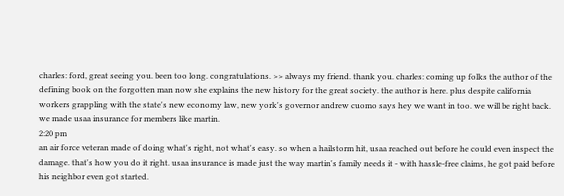charles: ford, great seeing you. been too long. congratulations. >> always my friend. thank you. charles: coming up folks the author of the defining book on the forgotten man now she explains the new history for the great society. the author is here. plus despite california workers grappling with the state's new economy law, new york's governor andrew cuomo says hey we want in too. we will be right back. we made usaa insurance for members like martin.
2:20 pm
an air force veteran made of doing what's right, not what's easy. so when a hailstorm hit, usaa reached out before he could even inspect the damage. that's how you do it right. usaa insurance is made just the way martin's family needs it - with hassle-free claims, he got paid before his neighbor even got started.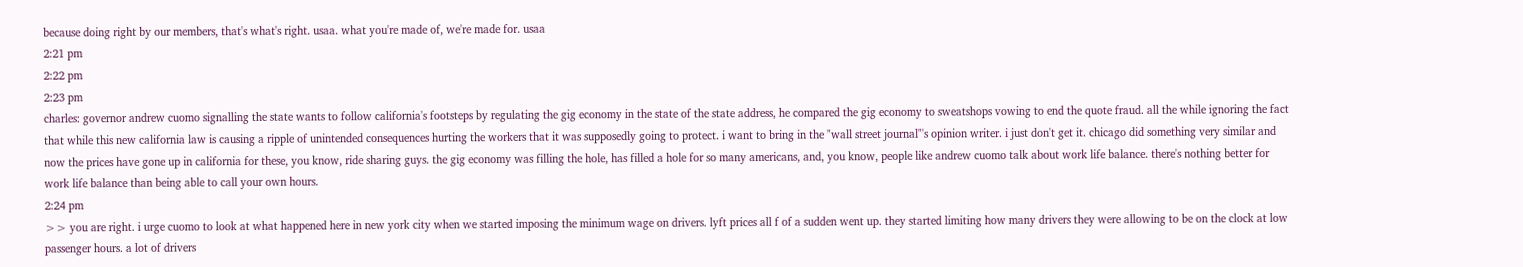because doing right by our members, that's what's right. usaa. what you're made of, we're made for. usaa
2:21 pm
2:22 pm
2:23 pm
charles: governor andrew cuomo signalling the state wants to follow california's footsteps by regulating the gig economy in the state of the state address, he compared the gig economy to sweatshops vowing to end the quote fraud. all the while ignoring the fact that while this new california law is causing a ripple of unintended consequences hurting the workers that it was supposedly going to protect. i want to bring in the "wall street journal"'s opinion writer. i just don't get it. chicago did something very similar and now the prices have gone up in california for these, you know, ride sharing guys. the gig economy was filling the hole, has filled a hole for so many americans, and, you know, people like andrew cuomo talk about work life balance. there's nothing better for work life balance than being able to call your own hours.
2:24 pm
>> you are right. i urge cuomo to look at what happened here in new york city when we started imposing the minimum wage on drivers. lyft prices all f of a sudden went up. they started limiting how many drivers they were allowing to be on the clock at low passenger hours. a lot of drivers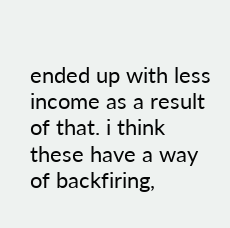ended up with less income as a result of that. i think these have a way of backfiring,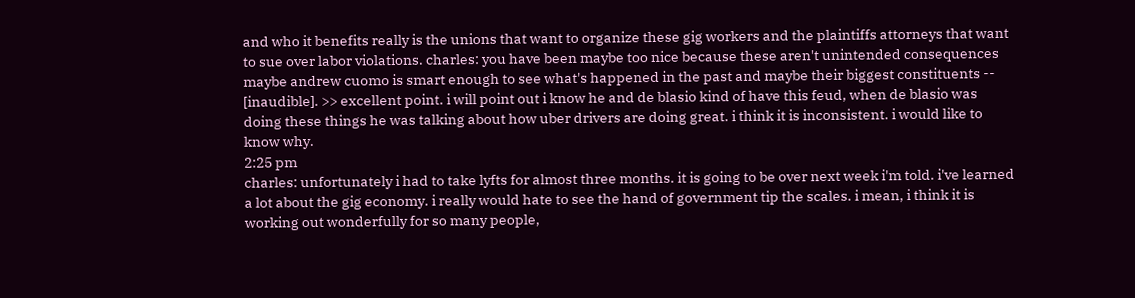and who it benefits really is the unions that want to organize these gig workers and the plaintiffs attorneys that want to sue over labor violations. charles: you have been maybe too nice because these aren't unintended consequences maybe andrew cuomo is smart enough to see what's happened in the past and maybe their biggest constituents -- [inaudible]. >> excellent point. i will point out i know he and de blasio kind of have this feud, when de blasio was doing these things he was talking about how uber drivers are doing great. i think it is inconsistent. i would like to know why.
2:25 pm
charles: unfortunately i had to take lyfts for almost three months. it is going to be over next week i'm told. i've learned a lot about the gig economy. i really would hate to see the hand of government tip the scales. i mean, i think it is working out wonderfully for so many people,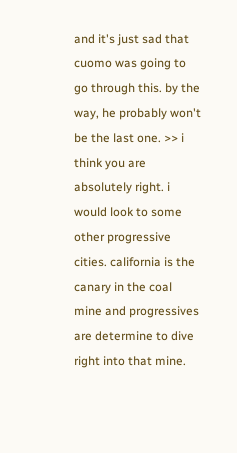and it's just sad that cuomo was going to go through this. by the way, he probably won't be the last one. >> i think you are absolutely right. i would look to some other progressive cities. california is the canary in the coal mine and progressives are determine to dive right into that mine.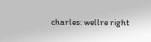charles: wellre right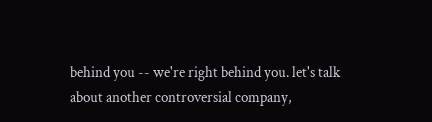behind you -- we're right behind you. let's talk about another controversial company,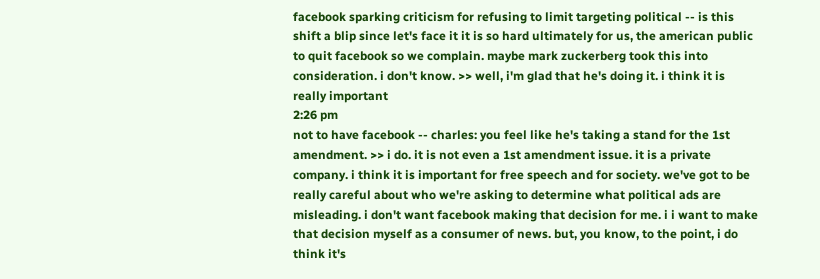facebook sparking criticism for refusing to limit targeting political -- is this shift a blip since let's face it it is so hard ultimately for us, the american public to quit facebook so we complain. maybe mark zuckerberg took this into consideration. i don't know. >> well, i'm glad that he's doing it. i think it is really important
2:26 pm
not to have facebook -- charles: you feel like he's taking a stand for the 1st amendment. >> i do. it is not even a 1st amendment issue. it is a private company. i think it is important for free speech and for society. we've got to be really careful about who we're asking to determine what political ads are misleading. i don't want facebook making that decision for me. i i want to make that decision myself as a consumer of news. but, you know, to the point, i do think it's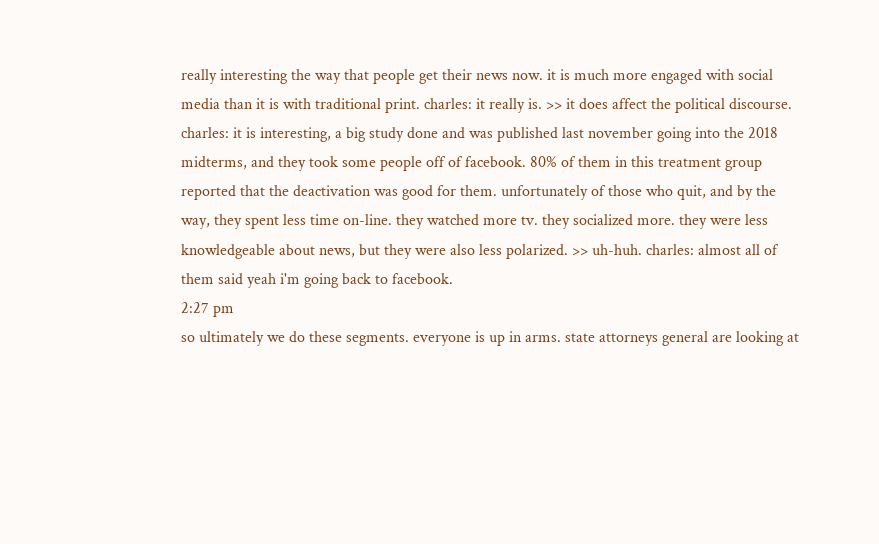really interesting the way that people get their news now. it is much more engaged with social media than it is with traditional print. charles: it really is. >> it does affect the political discourse. charles: it is interesting, a big study done and was published last november going into the 2018 midterms, and they took some people off of facebook. 80% of them in this treatment group reported that the deactivation was good for them. unfortunately of those who quit, and by the way, they spent less time on-line. they watched more tv. they socialized more. they were less knowledgeable about news, but they were also less polarized. >> uh-huh. charles: almost all of them said yeah i'm going back to facebook.
2:27 pm
so ultimately we do these segments. everyone is up in arms. state attorneys general are looking at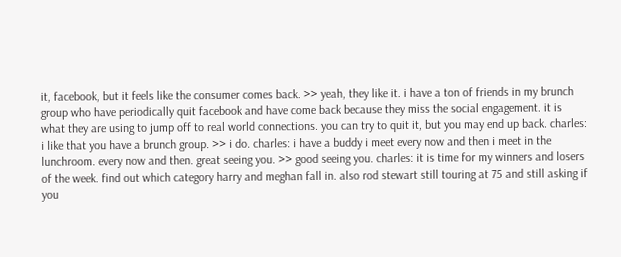it, facebook, but it feels like the consumer comes back. >> yeah, they like it. i have a ton of friends in my brunch group who have periodically quit facebook and have come back because they miss the social engagement. it is what they are using to jump off to real world connections. you can try to quit it, but you may end up back. charles: i like that you have a brunch group. >> i do. charles: i have a buddy i meet every now and then i meet in the lunchroom. every now and then. great seeing you. >> good seeing you. charles: it is time for my winners and losers of the week. find out which category harry and meghan fall in. also rod stewart still touring at 75 and still asking if you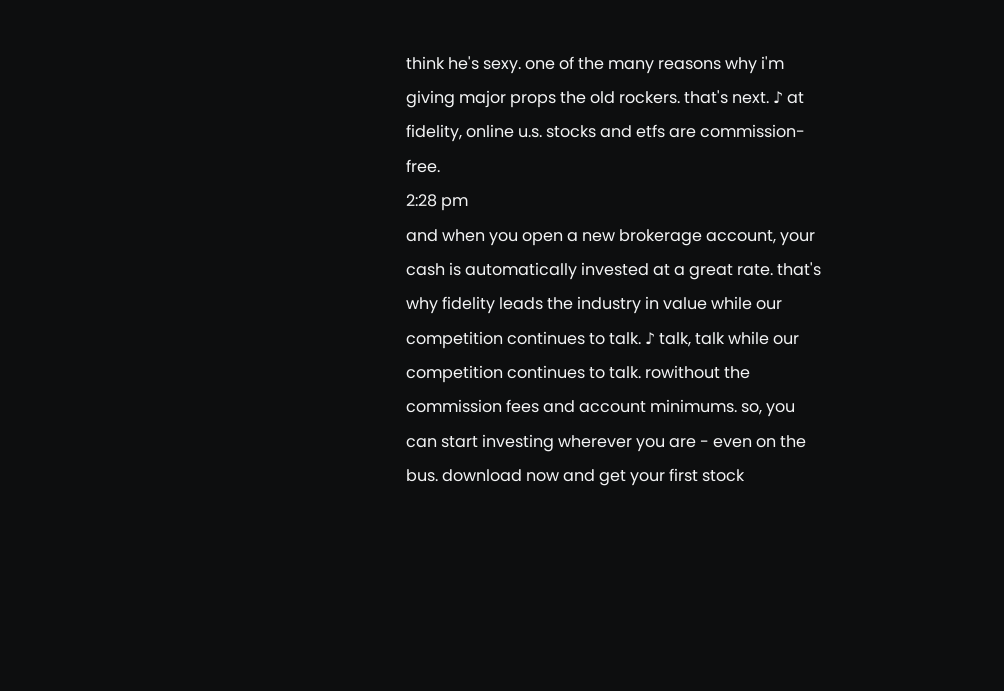think he's sexy. one of the many reasons why i'm giving major props the old rockers. that's next. ♪ at fidelity, online u.s. stocks and etfs are commission-free.
2:28 pm
and when you open a new brokerage account, your cash is automatically invested at a great rate. that's why fidelity leads the industry in value while our competition continues to talk. ♪ talk, talk while our competition continues to talk. rowithout the commission fees and account minimums. so, you can start investing wherever you are - even on the bus. download now and get your first stock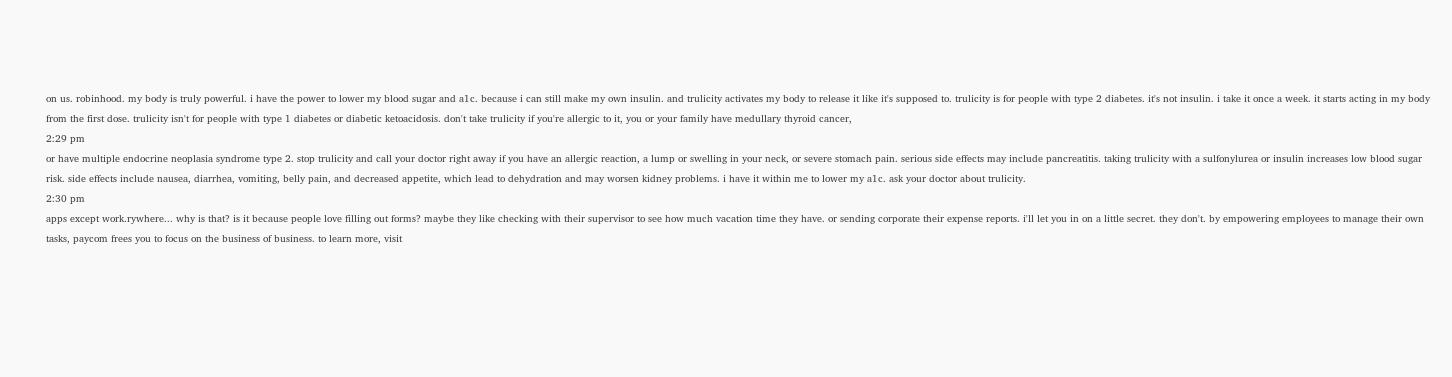on us. robinhood. my body is truly powerful. i have the power to lower my blood sugar and a1c. because i can still make my own insulin. and trulicity activates my body to release it like it's supposed to. trulicity is for people with type 2 diabetes. it's not insulin. i take it once a week. it starts acting in my body from the first dose. trulicity isn't for people with type 1 diabetes or diabetic ketoacidosis. don't take trulicity if you're allergic to it, you or your family have medullary thyroid cancer,
2:29 pm
or have multiple endocrine neoplasia syndrome type 2. stop trulicity and call your doctor right away if you have an allergic reaction, a lump or swelling in your neck, or severe stomach pain. serious side effects may include pancreatitis. taking trulicity with a sulfonylurea or insulin increases low blood sugar risk. side effects include nausea, diarrhea, vomiting, belly pain, and decreased appetite, which lead to dehydration and may worsen kidney problems. i have it within me to lower my a1c. ask your doctor about trulicity.
2:30 pm
apps except work.rywhere... why is that? is it because people love filling out forms? maybe they like checking with their supervisor to see how much vacation time they have. or sending corporate their expense reports. i'll let you in on a little secret. they don't. by empowering employees to manage their own tasks, paycom frees you to focus on the business of business. to learn more, visit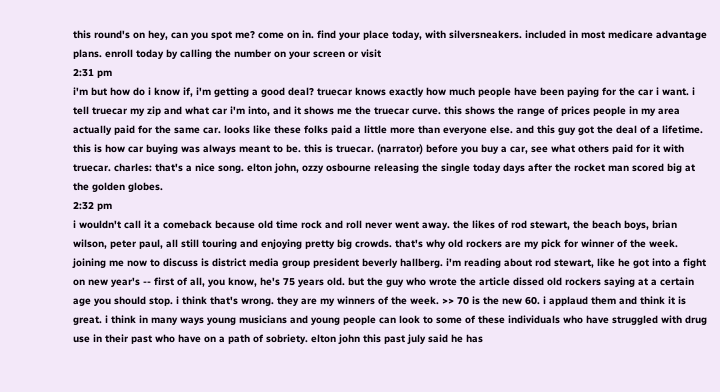this round's on hey, can you spot me? come on in. find your place today, with silversneakers. included in most medicare advantage plans. enroll today by calling the number on your screen or visit
2:31 pm
i'm but how do i know if, i'm getting a good deal? truecar knows exactly how much people have been paying for the car i want. i tell truecar my zip and what car i'm into, and it shows me the truecar curve. this shows the range of prices people in my area actually paid for the same car. looks like these folks paid a little more than everyone else. and this guy got the deal of a lifetime. this is how car buying was always meant to be. this is truecar. (narrator) before you buy a car, see what others paid for it with truecar. charles: that's a nice song. elton john, ozzy osbourne releasing the single today days after the rocket man scored big at the golden globes.
2:32 pm
i wouldn't call it a comeback because old time rock and roll never went away. the likes of rod stewart, the beach boys, brian wilson, peter paul, all still touring and enjoying pretty big crowds. that's why old rockers are my pick for winner of the week. joining me now to discuss is district media group president beverly hallberg. i'm reading about rod stewart, like he got into a fight on new year's -- first of all, you know, he's 75 years old. but the guy who wrote the article dissed old rockers saying at a certain age you should stop. i think that's wrong. they are my winners of the week. >> 70 is the new 60. i applaud them and think it is great. i think in many ways young musicians and young people can look to some of these individuals who have struggled with drug use in their past who have on a path of sobriety. elton john this past july said he has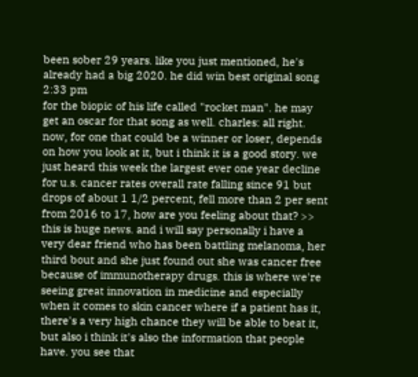been sober 29 years. like you just mentioned, he's already had a big 2020. he did win best original song
2:33 pm
for the biopic of his life called "rocket man". he may get an oscar for that song as well. charles: all right. now, for one that could be a winner or loser, depends on how you look at it, but i think it is a good story. we just heard this week the largest ever one year decline for u.s. cancer rates overall rate falling since 91 but drops of about 1 1/2 percent, fell more than 2 per sent from 2016 to 17, how are you feeling about that? >> this is huge news. and i will say personally i have a very dear friend who has been battling melanoma, her third bout and she just found out she was cancer free because of immunotherapy drugs. this is where we're seeing great innovation in medicine and especially when it comes to skin cancer where if a patient has it, there's a very high chance they will be able to beat it, but also i think it's also the information that people have. you see that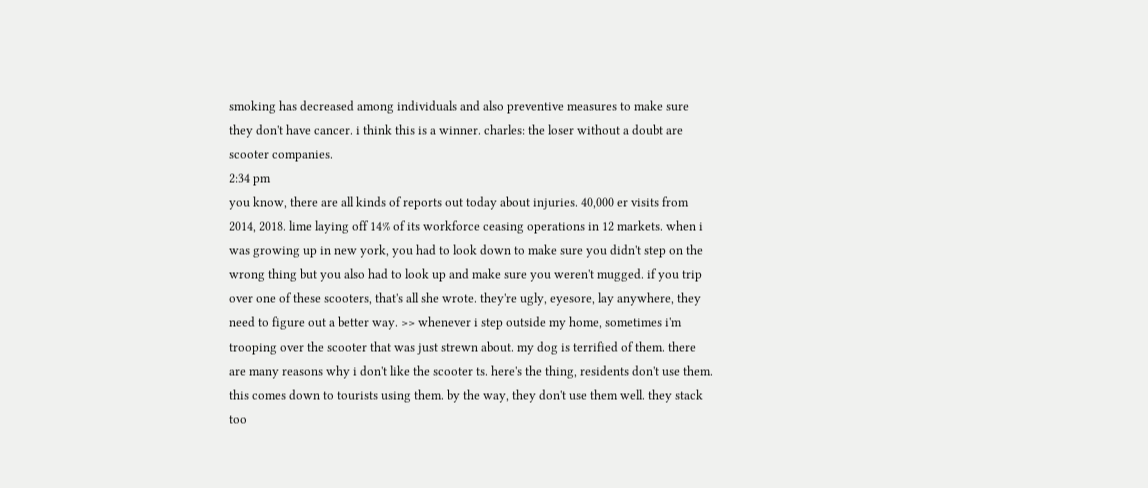smoking has decreased among individuals and also preventive measures to make sure they don't have cancer. i think this is a winner. charles: the loser without a doubt are scooter companies.
2:34 pm
you know, there are all kinds of reports out today about injuries. 40,000 er visits from 2014, 2018. lime laying off 14% of its workforce ceasing operations in 12 markets. when i was growing up in new york, you had to look down to make sure you didn't step on the wrong thing but you also had to look up and make sure you weren't mugged. if you trip over one of these scooters, that's all she wrote. they're ugly, eyesore, lay anywhere, they need to figure out a better way. >> whenever i step outside my home, sometimes i'm trooping over the scooter that was just strewn about. my dog is terrified of them. there are many reasons why i don't like the scooter ts. here's the thing, residents don't use them. this comes down to tourists using them. by the way, they don't use them well. they stack too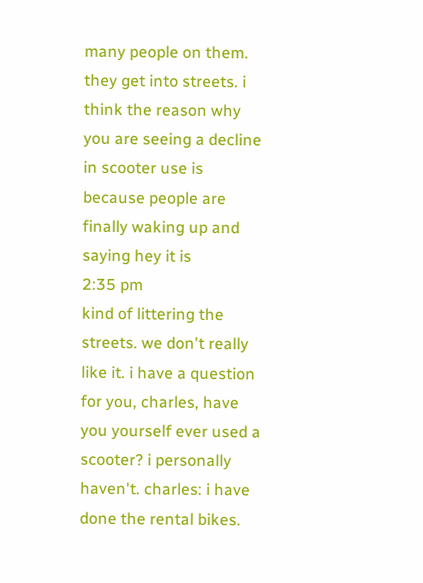many people on them. they get into streets. i think the reason why you are seeing a decline in scooter use is because people are finally waking up and saying hey it is
2:35 pm
kind of littering the streets. we don't really like it. i have a question for you, charles, have you yourself ever used a scooter? i personally haven't. charles: i have done the rental bikes.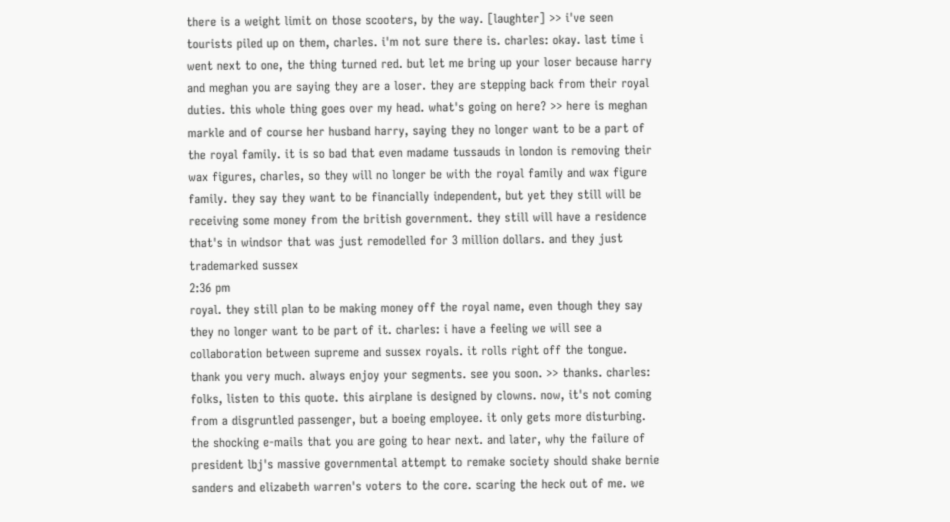there is a weight limit on those scooters, by the way. [laughter] >> i've seen tourists piled up on them, charles. i'm not sure there is. charles: okay. last time i went next to one, the thing turned red. but let me bring up your loser because harry and meghan you are saying they are a loser. they are stepping back from their royal duties. this whole thing goes over my head. what's going on here? >> here is meghan markle and of course her husband harry, saying they no longer want to be a part of the royal family. it is so bad that even madame tussauds in london is removing their wax figures, charles, so they will no longer be with the royal family and wax figure family. they say they want to be financially independent, but yet they still will be receiving some money from the british government. they still will have a residence that's in windsor that was just remodelled for 3 million dollars. and they just trademarked sussex
2:36 pm
royal. they still plan to be making money off the royal name, even though they say they no longer want to be part of it. charles: i have a feeling we will see a collaboration between supreme and sussex royals. it rolls right off the tongue. thank you very much. always enjoy your segments. see you soon. >> thanks. charles: folks, listen to this quote. this airplane is designed by clowns. now, it's not coming from a disgruntled passenger, but a boeing employee. it only gets more disturbing. the shocking e-mails that you are going to hear next. and later, why the failure of president lbj's massive governmental attempt to remake society should shake bernie sanders and elizabeth warren's voters to the core. scaring the heck out of me. we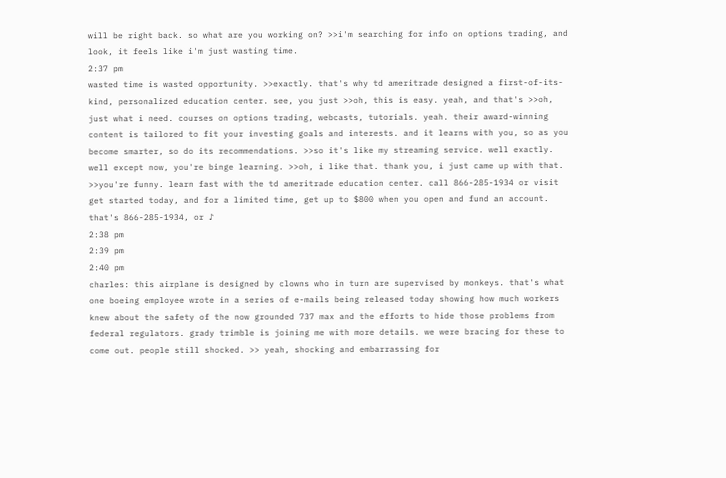will be right back. so what are you working on? >>i'm searching for info on options trading, and look, it feels like i'm just wasting time.
2:37 pm
wasted time is wasted opportunity. >>exactly. that's why td ameritrade designed a first-of-its-kind, personalized education center. see, you just >>oh, this is easy. yeah, and that's >>oh, just what i need. courses on options trading, webcasts, tutorials. yeah. their award-winning content is tailored to fit your investing goals and interests. and it learns with you, so as you become smarter, so do its recommendations. >>so it's like my streaming service. well exactly. well except now, you're binge learning. >>oh, i like that. thank you, i just came up with that. >>you're funny. learn fast with the td ameritrade education center. call 866-285-1934 or visit get started today, and for a limited time, get up to $800 when you open and fund an account. that's 866-285-1934, or ♪
2:38 pm
2:39 pm
2:40 pm
charles: this airplane is designed by clowns who in turn are supervised by monkeys. that's what one boeing employee wrote in a series of e-mails being released today showing how much workers knew about the safety of the now grounded 737 max and the efforts to hide those problems from federal regulators. grady trimble is joining me with more details. we were bracing for these to come out. people still shocked. >> yeah, shocking and embarrassing for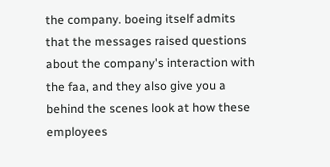the company. boeing itself admits that the messages raised questions about the company's interaction with the faa, and they also give you a behind the scenes look at how these employees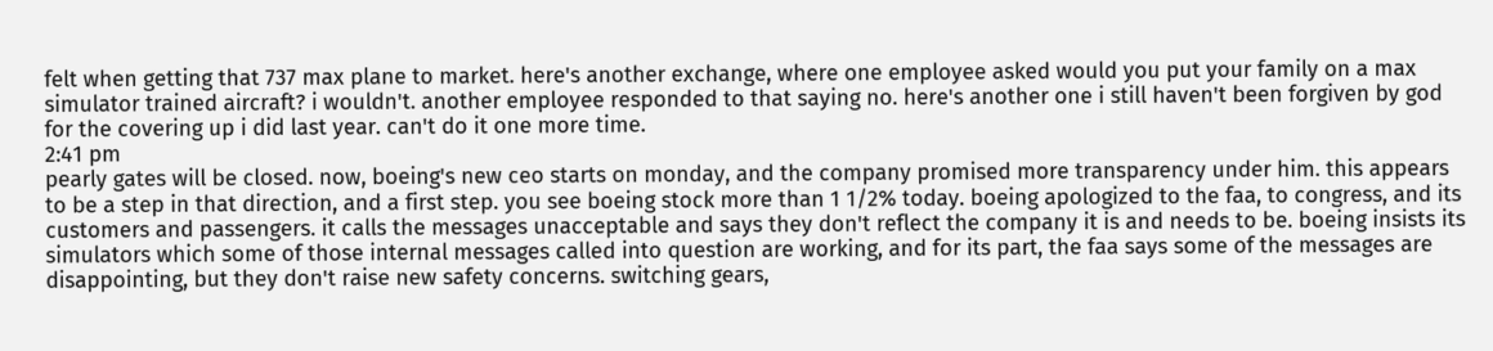felt when getting that 737 max plane to market. here's another exchange, where one employee asked would you put your family on a max simulator trained aircraft? i wouldn't. another employee responded to that saying no. here's another one i still haven't been forgiven by god for the covering up i did last year. can't do it one more time.
2:41 pm
pearly gates will be closed. now, boeing's new ceo starts on monday, and the company promised more transparency under him. this appears to be a step in that direction, and a first step. you see boeing stock more than 1 1/2% today. boeing apologized to the faa, to congress, and its customers and passengers. it calls the messages unacceptable and says they don't reflect the company it is and needs to be. boeing insists its simulators which some of those internal messages called into question are working, and for its part, the faa says some of the messages are disappointing, but they don't raise new safety concerns. switching gears,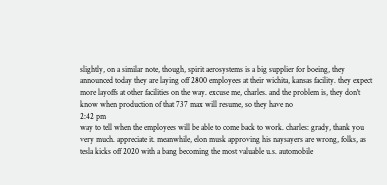slightly, on a similar note, though, spirit aerosystems is a big supplier for boeing, they announced today they are laying off 2800 employees at their wichita, kansas facility. they expect more layoffs at other facilities on the way. excuse me, charles. and the problem is, they don't know when production of that 737 max will resume, so they have no
2:42 pm
way to tell when the employees will be able to come back to work. charles: grady, thank you very much. appreciate it. meanwhile, elon musk approving his naysayers are wrong, folks, as tesla kicks off 2020 with a bang becoming the most valuable u.s. automobile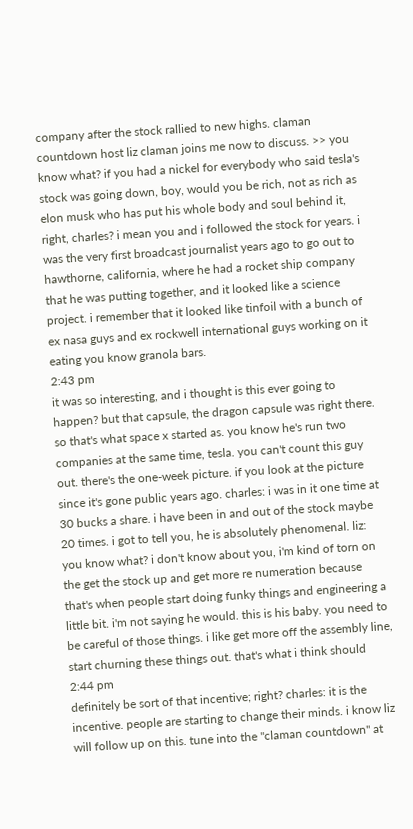company after the stock rallied to new highs. claman countdown host liz claman joins me now to discuss. >> you know what? if you had a nickel for everybody who said tesla's stock was going down, boy, would you be rich, not as rich as elon musk who has put his whole body and soul behind it, right, charles? i mean you and i followed the stock for years. i was the very first broadcast journalist years ago to go out to hawthorne, california, where he had a rocket ship company that he was putting together, and it looked like a science project. i remember that it looked like tinfoil with a bunch of ex nasa guys and ex rockwell international guys working on it eating you know granola bars.
2:43 pm
it was so interesting, and i thought is this ever going to happen? but that capsule, the dragon capsule was right there. so that's what space x started as. you know he's run two companies at the same time, tesla. you can't count this guy out. there's the one-week picture. if you look at the picture since it's gone public years ago. charles: i was in it one time at 30 bucks a share. i have been in and out of the stock maybe 20 times. i got to tell you, he is absolutely phenomenal. liz: you know what? i don't know about you, i'm kind of torn on the get the stock up and get more re numeration because that's when people start doing funky things and engineering a little bit. i'm not saying he would. this is his baby. you need to be careful of those things. i like get more off the assembly line, start churning these things out. that's what i think should
2:44 pm
definitely be sort of that incentive; right? charles: it is the incentive. people are starting to change their minds. i know liz will follow up on this. tune into the "claman countdown" at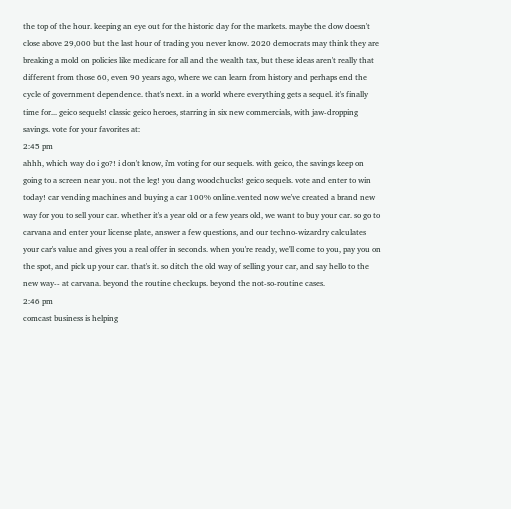the top of the hour. keeping an eye out for the historic day for the markets. maybe the dow doesn't close above 29,000 but the last hour of trading you never know. 2020 democrats may think they are breaking a mold on policies like medicare for all and the wealth tax, but these ideas aren't really that different from those 60, even 90 years ago, where we can learn from history and perhaps end the cycle of government dependence. that's next. in a world where everything gets a sequel. it's finally time for... geico sequels! classic geico heroes, starring in six new commercials, with jaw-dropping savings. vote for your favorites at:
2:45 pm
ahhh, which way do i go?! i don't know, i'm voting for our sequels. with geico, the savings keep on going to a screen near you. not the leg! you dang woodchucks! geico sequels. vote and enter to win today! car vending machines and buying a car 100% online.vented now we've created a brand new way for you to sell your car. whether it's a year old or a few years old, we want to buy your car. so go to carvana and enter your license plate, answer a few questions, and our techno-wizardry calculates your car's value and gives you a real offer in seconds. when you're ready, we'll come to you, pay you on the spot, and pick up your car. that's it. so ditch the old way of selling your car, and say hello to the new way-- at carvana. beyond the routine checkups. beyond the not-so-routine cases.
2:46 pm
comcast business is helping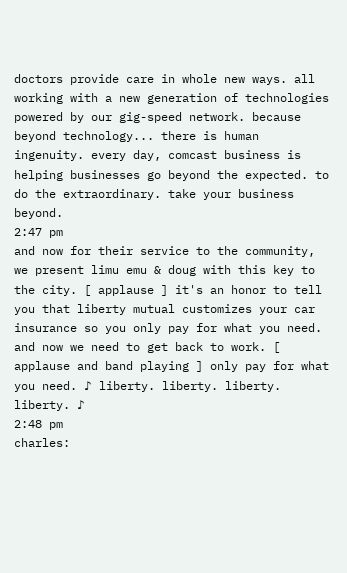doctors provide care in whole new ways. all working with a new generation of technologies powered by our gig-speed network. because beyond technology... there is human ingenuity. every day, comcast business is helping businesses go beyond the expected. to do the extraordinary. take your business beyond.
2:47 pm
and now for their service to the community, we present limu emu & doug with this key to the city. [ applause ] it's an honor to tell you that liberty mutual customizes your car insurance so you only pay for what you need. and now we need to get back to work. [ applause and band playing ] only pay for what you need. ♪ liberty. liberty. liberty. liberty. ♪
2:48 pm
charles: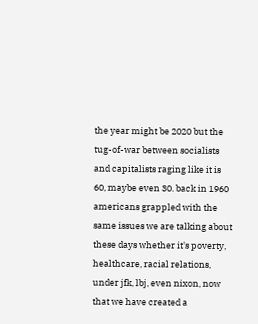the year might be 2020 but the tug-of-war between socialists and capitalists raging like it is 60, maybe even 30. back in 1960 americans grappled with the same issues we are talking about these days whether it's poverty, healthcare, racial relations, under jfk, lbj, even nixon, now that we have created a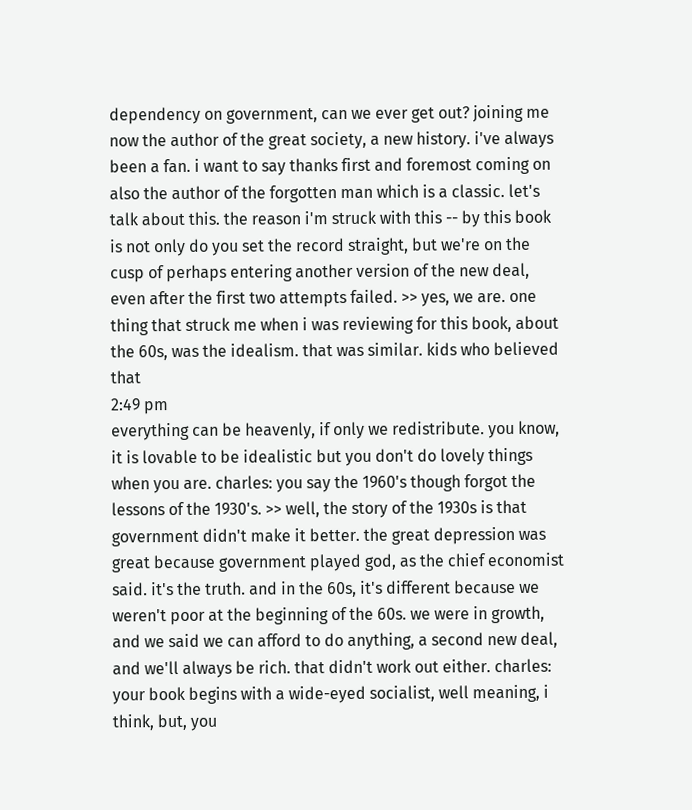dependency on government, can we ever get out? joining me now the author of the great society, a new history. i've always been a fan. i want to say thanks first and foremost coming on also the author of the forgotten man which is a classic. let's talk about this. the reason i'm struck with this -- by this book is not only do you set the record straight, but we're on the cusp of perhaps entering another version of the new deal, even after the first two attempts failed. >> yes, we are. one thing that struck me when i was reviewing for this book, about the 60s, was the idealism. that was similar. kids who believed that
2:49 pm
everything can be heavenly, if only we redistribute. you know, it is lovable to be idealistic but you don't do lovely things when you are. charles: you say the 1960's though forgot the lessons of the 1930's. >> well, the story of the 1930s is that government didn't make it better. the great depression was great because government played god, as the chief economist said. it's the truth. and in the 60s, it's different because we weren't poor at the beginning of the 60s. we were in growth, and we said we can afford to do anything, a second new deal, and we'll always be rich. that didn't work out either. charles: your book begins with a wide-eyed socialist, well meaning, i think, but, you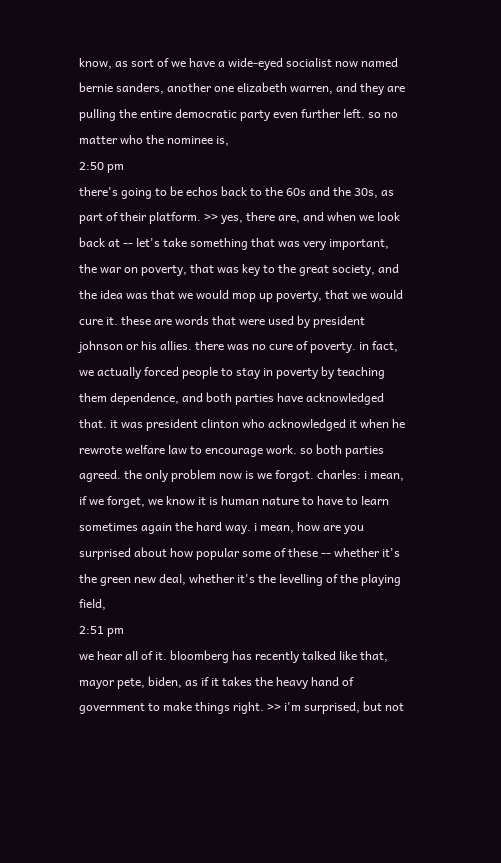know, as sort of we have a wide-eyed socialist now named bernie sanders, another one elizabeth warren, and they are pulling the entire democratic party even further left. so no matter who the nominee is,
2:50 pm
there's going to be echos back to the 60s and the 30s, as part of their platform. >> yes, there are, and when we look back at -- let's take something that was very important, the war on poverty, that was key to the great society, and the idea was that we would mop up poverty, that we would cure it. these are words that were used by president johnson or his allies. there was no cure of poverty. in fact, we actually forced people to stay in poverty by teaching them dependence, and both parties have acknowledged that. it was president clinton who acknowledged it when he rewrote welfare law to encourage work. so both parties agreed. the only problem now is we forgot. charles: i mean, if we forget, we know it is human nature to have to learn sometimes again the hard way. i mean, how are you surprised about how popular some of these -- whether it's the green new deal, whether it's the levelling of the playing field,
2:51 pm
we hear all of it. bloomberg has recently talked like that, mayor pete, biden, as if it takes the heavy hand of government to make things right. >> i'm surprised, but not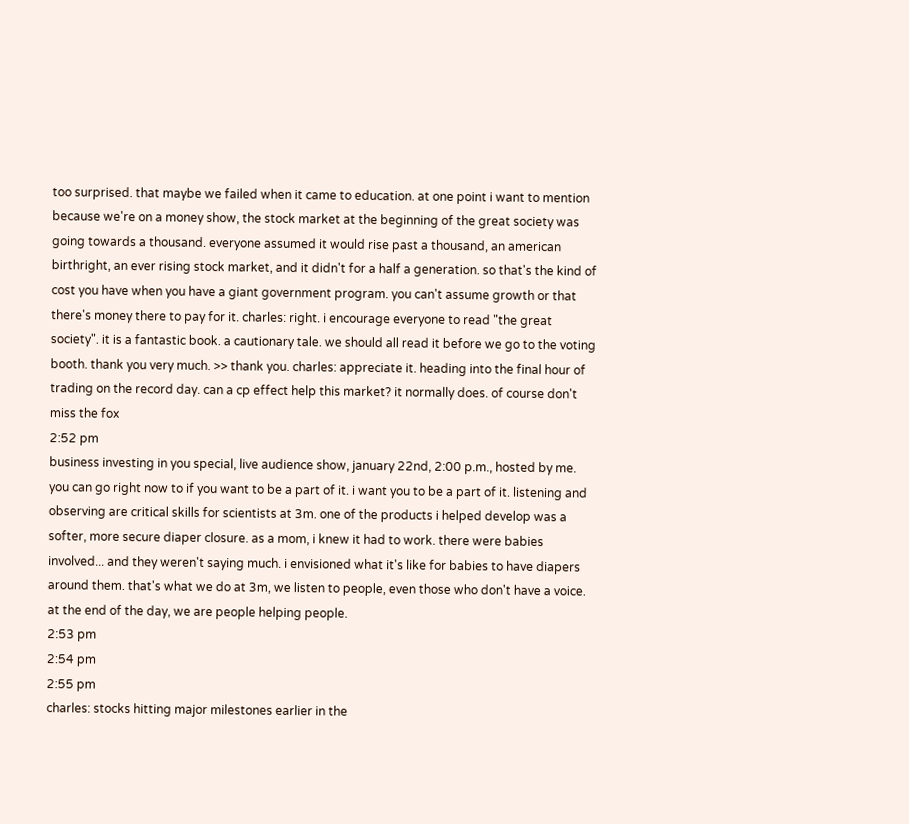too surprised. that maybe we failed when it came to education. at one point i want to mention because we're on a money show, the stock market at the beginning of the great society was going towards a thousand. everyone assumed it would rise past a thousand, an american birthright, an ever rising stock market, and it didn't for a half a generation. so that's the kind of cost you have when you have a giant government program. you can't assume growth or that there's money there to pay for it. charles: right. i encourage everyone to read "the great society". it is a fantastic book. a cautionary tale. we should all read it before we go to the voting booth. thank you very much. >> thank you. charles: appreciate it. heading into the final hour of trading on the record day. can a cp effect help this market? it normally does. of course don't miss the fox
2:52 pm
business investing in you special, live audience show, january 22nd, 2:00 p.m., hosted by me. you can go right now to if you want to be a part of it. i want you to be a part of it. listening and observing are critical skills for scientists at 3m. one of the products i helped develop was a softer, more secure diaper closure. as a mom, i knew it had to work. there were babies involved... and they weren't saying much. i envisioned what it's like for babies to have diapers around them. that's what we do at 3m, we listen to people, even those who don't have a voice. at the end of the day, we are people helping people.
2:53 pm
2:54 pm
2:55 pm
charles: stocks hitting major milestones earlier in the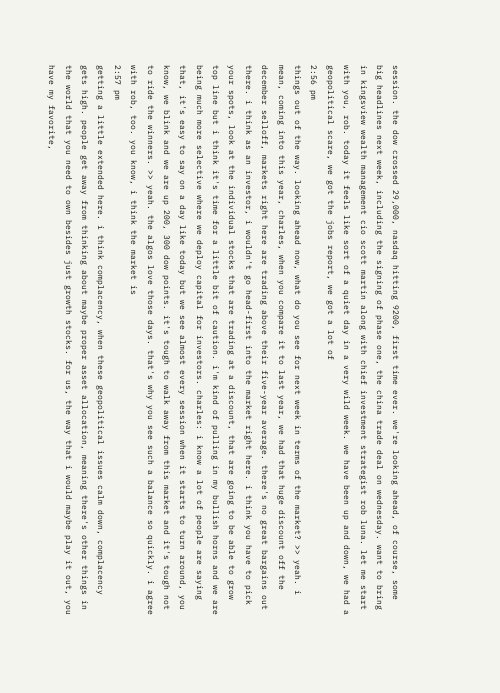session. the dow crossed 29,000, nasdaq hitting 9200, first time ever. we're looking ahead, of course, some big headlines next week, including the signing of phase one, the china trade deal on wednesday. want to bring in kingsview wealth management cio scott martin along with chief investment strategist rob luna. let me start with you, rob. today it feels like sort of a quiet day in a very wild week. we have been up and down, we had a geopolitical scare, we got the jobs report, we got a lot of
2:56 pm
things out of the way. looking ahead now, what do you see for next week in terms of the market? >> yeah. i mean, coming into this year, charles, when you compare it to last year, we had that huge discount off the december selloff, markets right here are trading above their five-year average. there's no great bargains out there. i think as an investor, i wouldn't go head-first into the market right here. i think you have to pick your spots, look at the individual stocks that are trading at a discount, that are going to be able to grow top line but i think it's time for a little bit of caution. i'm kind of pulling in my bullish horns and we are being much more selective where we deploy capital for investors. charles: i know a lot of people are saying that, it's easy to say on a day like today but we see almost every session when it starts to turn around, you know, we blink and we are up 200, 300 dow points. it's tough to walk away from this market and it's tough not to ride the winners. >> yeah. the algos love those days. that's why you see such a balance so quickly. i agree with rob, too. you know, i think the market is
2:57 pm
getting a little extended here. i think complacency, when these geopolitical issues calm down, complacency gets high. people get away from thinking about maybe proper asset allocation, meaning there's other things in the world that you need to own besides just growth stocks. for us, the way that i would maybe play it out, you have my favorite,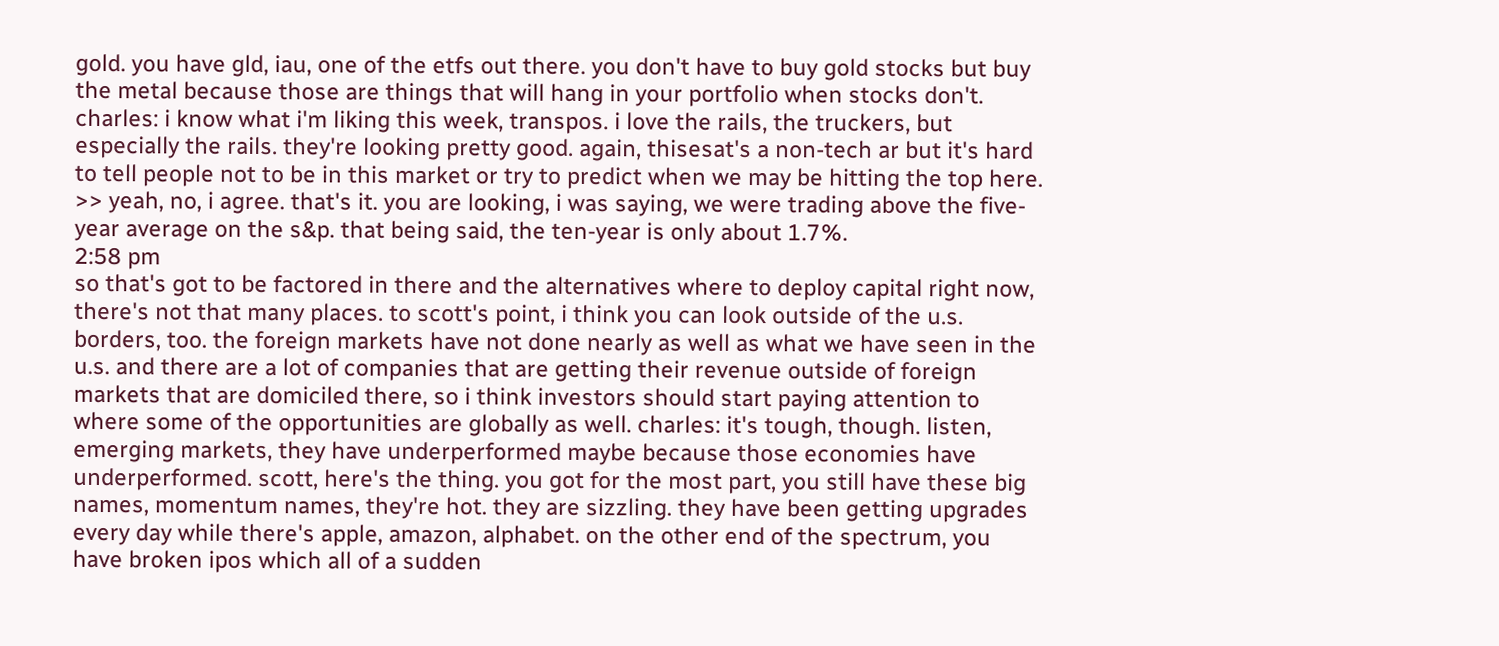gold. you have gld, iau, one of the etfs out there. you don't have to buy gold stocks but buy the metal because those are things that will hang in your portfolio when stocks don't. charles: i know what i'm liking this week, transpos. i love the rails, the truckers, but especially the rails. they're looking pretty good. again, thisesat's a non-tech ar but it's hard to tell people not to be in this market or try to predict when we may be hitting the top here. >> yeah, no, i agree. that's it. you are looking, i was saying, we were trading above the five-year average on the s&p. that being said, the ten-year is only about 1.7%.
2:58 pm
so that's got to be factored in there and the alternatives where to deploy capital right now, there's not that many places. to scott's point, i think you can look outside of the u.s. borders, too. the foreign markets have not done nearly as well as what we have seen in the u.s. and there are a lot of companies that are getting their revenue outside of foreign markets that are domiciled there, so i think investors should start paying attention to where some of the opportunities are globally as well. charles: it's tough, though. listen, emerging markets, they have underperformed maybe because those economies have underperformed. scott, here's the thing. you got for the most part, you still have these big names, momentum names, they're hot. they are sizzling. they have been getting upgrades every day while there's apple, amazon, alphabet. on the other end of the spectrum, you have broken ipos which all of a sudden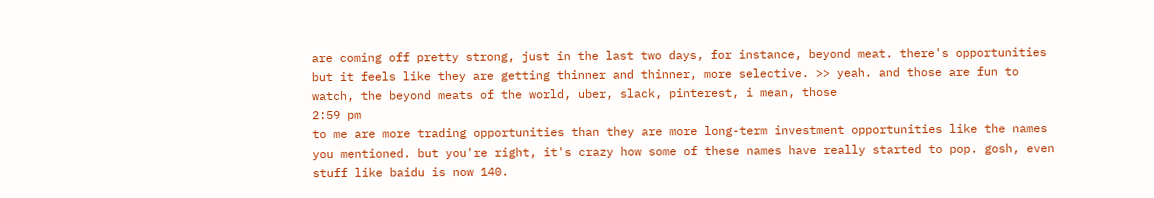are coming off pretty strong, just in the last two days, for instance, beyond meat. there's opportunities but it feels like they are getting thinner and thinner, more selective. >> yeah. and those are fun to watch, the beyond meats of the world, uber, slack, pinterest, i mean, those
2:59 pm
to me are more trading opportunities than they are more long-term investment opportunities like the names you mentioned. but you're right, it's crazy how some of these names have really started to pop. gosh, even stuff like baidu is now 140.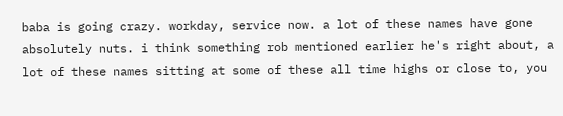baba is going crazy. workday, service now. a lot of these names have gone absolutely nuts. i think something rob mentioned earlier he's right about, a lot of these names sitting at some of these all time highs or close to, you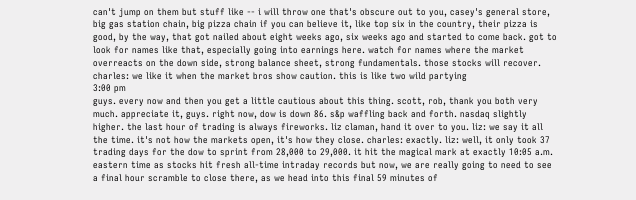can't jump on them but stuff like -- i will throw one that's obscure out to you, casey's general store, big gas station chain, big pizza chain if you can believe it, like top six in the country, their pizza is good, by the way, that got nailed about eight weeks ago, six weeks ago and started to come back. got to look for names like that, especially going into earnings here. watch for names where the market overreacts on the down side, strong balance sheet, strong fundamentals. those stocks will recover. charles: we like it when the market bros show caution. this is like two wild partying
3:00 pm
guys. every now and then you get a little cautious about this thing. scott, rob, thank you both very much. appreciate it, guys. right now, dow is down 86. s&p waffling back and forth. nasdaq slightly higher. the last hour of trading is always fireworks. liz claman, hand it over to you. liz: we say it all the time. it's not how the markets open, it's how they close. charles: exactly. liz: well, it only took 37 trading days for the dow to sprint from 28,000 to 29,000. it hit the magical mark at exactly 10:05 a.m. eastern time as stocks hit fresh all-time intraday records but now, we are really going to need to see a final hour scramble to close there, as we head into this final 59 minutes of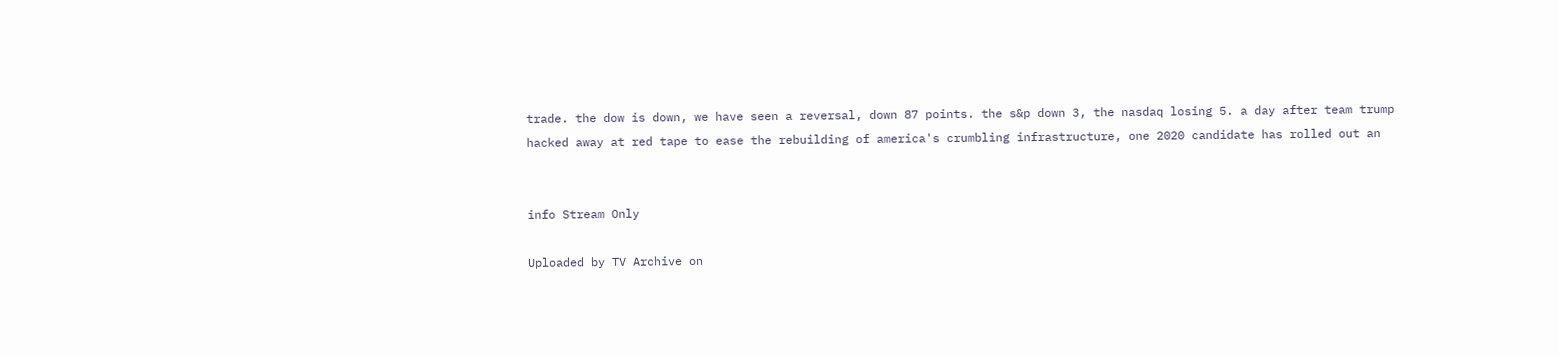trade. the dow is down, we have seen a reversal, down 87 points. the s&p down 3, the nasdaq losing 5. a day after team trump hacked away at red tape to ease the rebuilding of america's crumbling infrastructure, one 2020 candidate has rolled out an


info Stream Only

Uploaded by TV Archive on